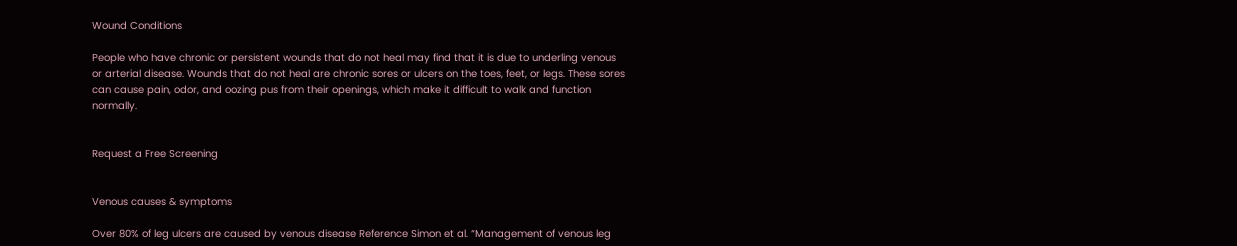Wound Conditions

People who have chronic or persistent wounds that do not heal may find that it is due to underling venous or arterial disease. Wounds that do not heal are chronic sores or ulcers on the toes, feet, or legs. These sores can cause pain, odor, and oozing pus from their openings, which make it difficult to walk and function normally.


Request a Free Screening


Venous causes & symptoms

Over 80% of leg ulcers are caused by venous disease Reference Simon et al. “Management of venous leg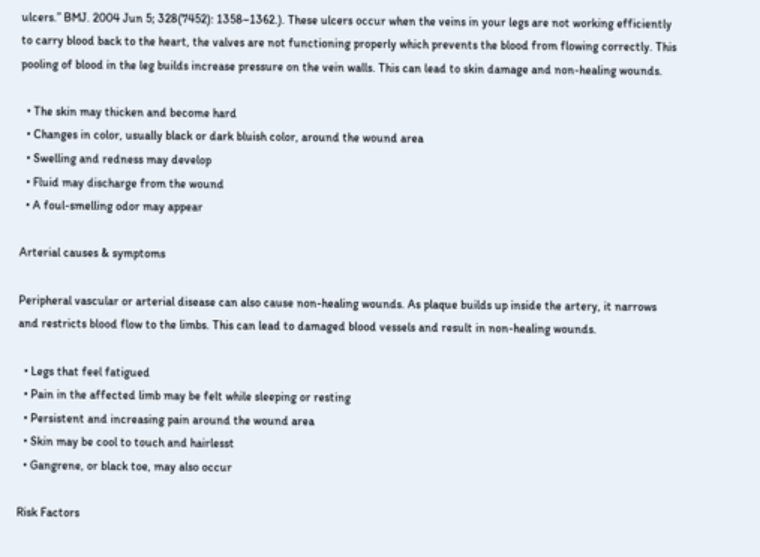ulcers.” BMJ. 2004 Jun 5; 328(7452): 1358–1362.). These ulcers occur when the veins in your legs are not working efficiently to carry blood back to the heart, the valves are not functioning properly which prevents the blood from flowing correctly. This pooling of blood in the leg builds increase pressure on the vein walls. This can lead to skin damage and non-healing wounds.

  • The skin may thicken and become hard
  • Changes in color, usually black or dark bluish color, around the wound area
  • Swelling and redness may develop
  • Fluid may discharge from the wound
  • A foul-smelling odor may appear

Arterial causes & symptoms

Peripheral vascular or arterial disease can also cause non-healing wounds. As plaque builds up inside the artery, it narrows and restricts blood flow to the limbs. This can lead to damaged blood vessels and result in non-healing wounds.

  • Legs that feel fatigued
  • Pain in the affected limb may be felt while sleeping or resting
  • Persistent and increasing pain around the wound area
  • Skin may be cool to touch and hairlesst
  • Gangrene, or black toe, may also occur

Risk Factors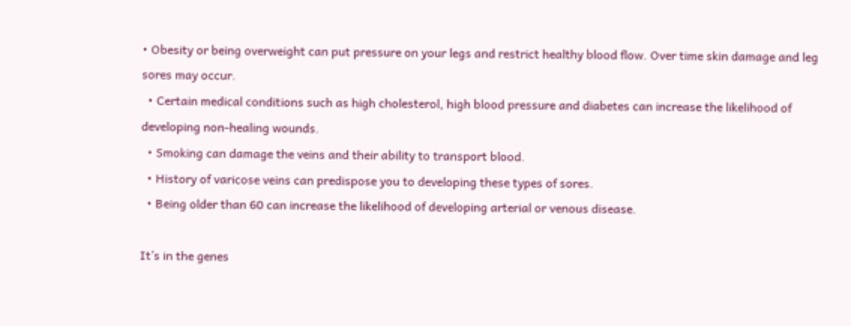• Obesity or being overweight can put pressure on your legs and restrict healthy blood flow. Over time skin damage and leg sores may occur.
  • Certain medical conditions such as high cholesterol, high blood pressure and diabetes can increase the likelihood of developing non-healing wounds.
  • Smoking can damage the veins and their ability to transport blood.
  • History of varicose veins can predispose you to developing these types of sores.
  • Being older than 60 can increase the likelihood of developing arterial or venous disease.

It’s in the genes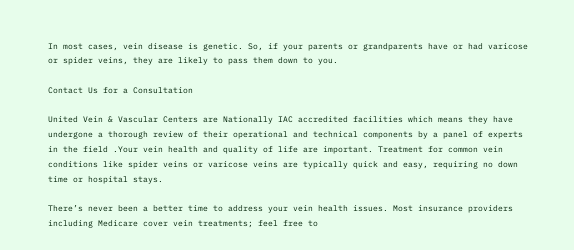In most cases, vein disease is genetic. So, if your parents or grandparents have or had varicose or spider veins, they are likely to pass them down to you.

Contact Us for a Consultation

United Vein & Vascular Centers are Nationally IAC accredited facilities which means they have undergone a thorough review of their operational and technical components by a panel of experts in the field .Your vein health and quality of life are important. Treatment for common vein conditions like spider veins or varicose veins are typically quick and easy, requiring no down time or hospital stays.

There’s never been a better time to address your vein health issues. Most insurance providers including Medicare cover vein treatments; feel free to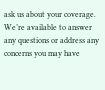ask us about your coverage. We’re available to answer any questions or address any concerns you may have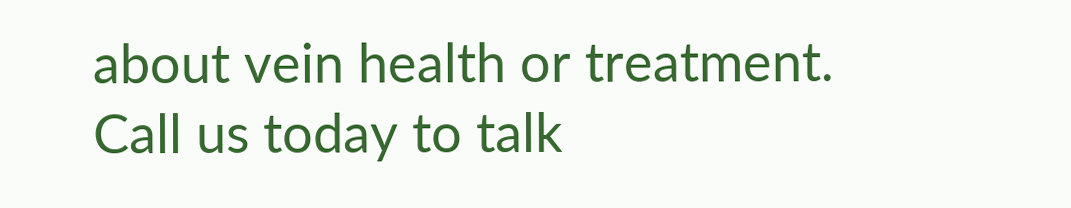about vein health or treatment. Call us today to talk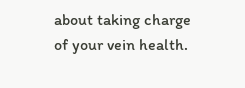about taking charge of your vein health.